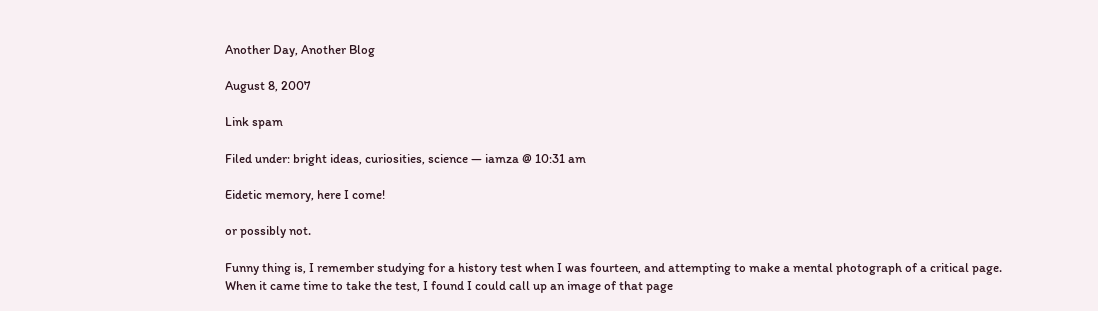Another Day, Another Blog

August 8, 2007

Link spam

Filed under: bright ideas, curiosities, science — iamza @ 10:31 am

Eidetic memory, here I come!

or possibly not.

Funny thing is, I remember studying for a history test when I was fourteen, and attempting to make a mental photograph of a critical page. When it came time to take the test, I found I could call up an image of that page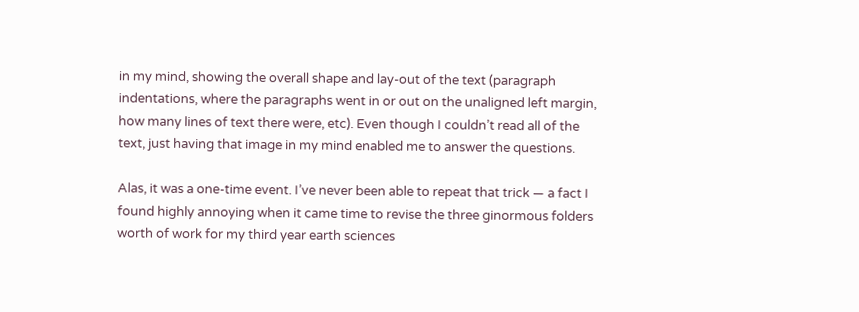in my mind, showing the overall shape and lay-out of the text (paragraph indentations, where the paragraphs went in or out on the unaligned left margin, how many lines of text there were, etc). Even though I couldn’t read all of the text, just having that image in my mind enabled me to answer the questions.

Alas, it was a one-time event. I’ve never been able to repeat that trick — a fact I found highly annoying when it came time to revise the three ginormous folders worth of work for my third year earth sciences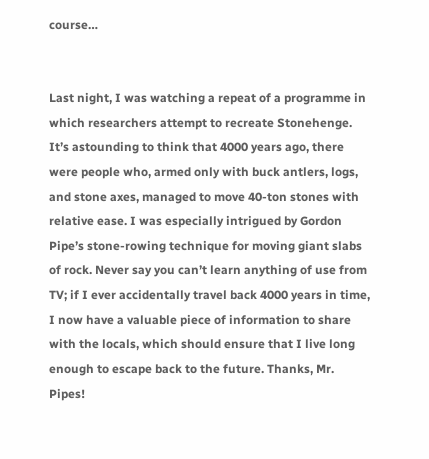course…


Last night, I was watching a repeat of a programme in which researchers attempt to recreate Stonehenge. It’s astounding to think that 4000 years ago, there were people who, armed only with buck antlers, logs, and stone axes, managed to move 40-ton stones with relative ease. I was especially intrigued by Gordon Pipe’s stone-rowing technique for moving giant slabs of rock. Never say you can’t learn anything of use from TV; if I ever accidentally travel back 4000 years in time, I now have a valuable piece of information to share with the locals, which should ensure that I live long enough to escape back to the future. Thanks, Mr. Pipes!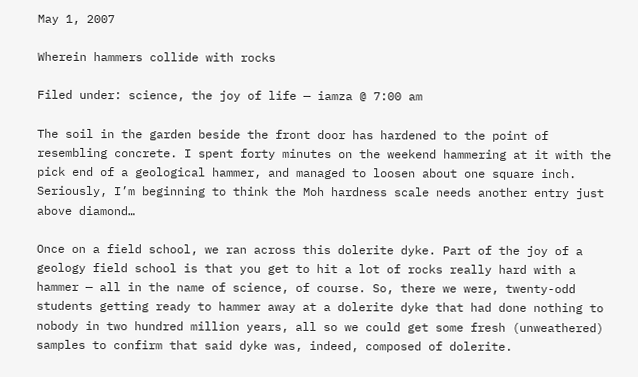May 1, 2007

Wherein hammers collide with rocks

Filed under: science, the joy of life — iamza @ 7:00 am

The soil in the garden beside the front door has hardened to the point of resembling concrete. I spent forty minutes on the weekend hammering at it with the pick end of a geological hammer, and managed to loosen about one square inch. Seriously, I’m beginning to think the Moh hardness scale needs another entry just above diamond…

Once on a field school, we ran across this dolerite dyke. Part of the joy of a geology field school is that you get to hit a lot of rocks really hard with a hammer — all in the name of science, of course. So, there we were, twenty-odd students getting ready to hammer away at a dolerite dyke that had done nothing to nobody in two hundred million years, all so we could get some fresh (unweathered) samples to confirm that said dyke was, indeed, composed of dolerite.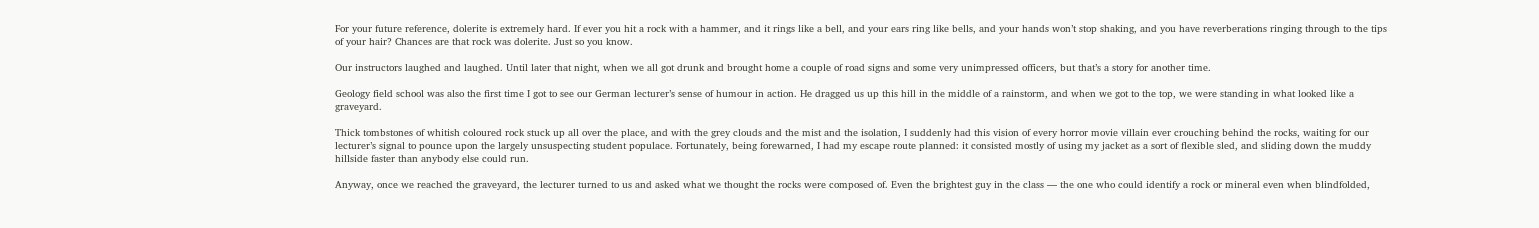For your future reference, dolerite is extremely hard. If ever you hit a rock with a hammer, and it rings like a bell, and your ears ring like bells, and your hands won’t stop shaking, and you have reverberations ringing through to the tips of your hair? Chances are that rock was dolerite. Just so you know.

Our instructors laughed and laughed. Until later that night, when we all got drunk and brought home a couple of road signs and some very unimpressed officers, but that’s a story for another time.

Geology field school was also the first time I got to see our German lecturer’s sense of humour in action. He dragged us up this hill in the middle of a rainstorm, and when we got to the top, we were standing in what looked like a graveyard.

Thick tombstones of whitish coloured rock stuck up all over the place, and with the grey clouds and the mist and the isolation, I suddenly had this vision of every horror movie villain ever crouching behind the rocks, waiting for our lecturer’s signal to pounce upon the largely unsuspecting student populace. Fortunately, being forewarned, I had my escape route planned: it consisted mostly of using my jacket as a sort of flexible sled, and sliding down the muddy hillside faster than anybody else could run.

Anyway, once we reached the graveyard, the lecturer turned to us and asked what we thought the rocks were composed of. Even the brightest guy in the class — the one who could identify a rock or mineral even when blindfolded,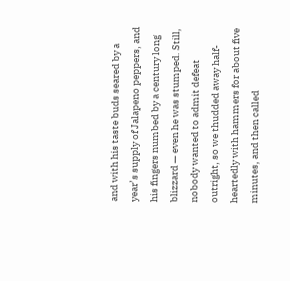and with his taste buds seared by a year’s supply of Jalapeno peppers, and his fingers numbed by a century long blizzard — even he was stumped. Still, nobody wanted to admit defeat outright, so we thudded away half-heartedly with hammers for about five minutes, and then called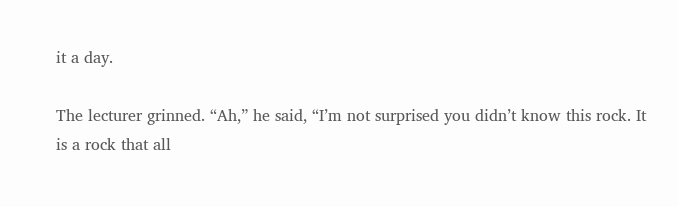it a day.

The lecturer grinned. “Ah,” he said, “I’m not surprised you didn’t know this rock. It is a rock that all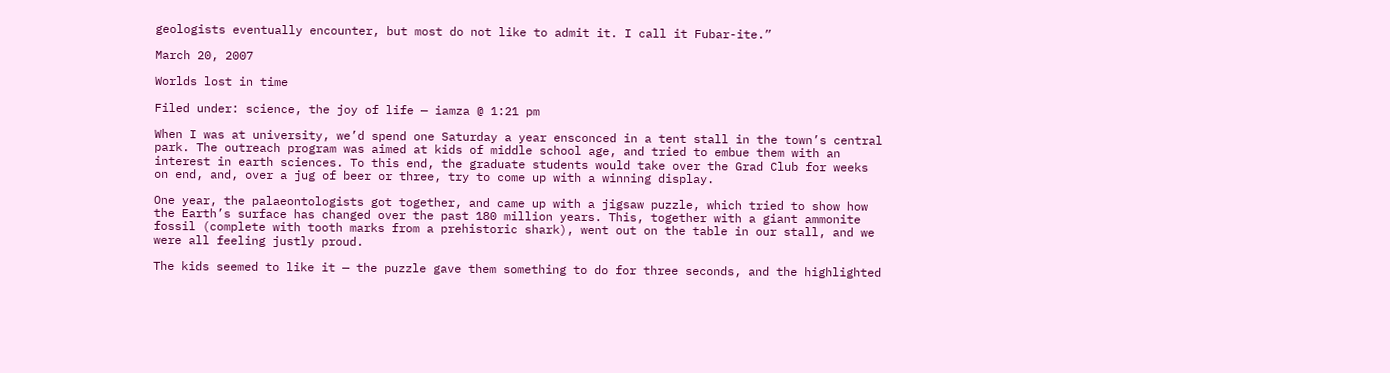geologists eventually encounter, but most do not like to admit it. I call it Fubar-ite.”

March 20, 2007

Worlds lost in time

Filed under: science, the joy of life — iamza @ 1:21 pm

When I was at university, we’d spend one Saturday a year ensconced in a tent stall in the town’s central park. The outreach program was aimed at kids of middle school age, and tried to embue them with an interest in earth sciences. To this end, the graduate students would take over the Grad Club for weeks on end, and, over a jug of beer or three, try to come up with a winning display.

One year, the palaeontologists got together, and came up with a jigsaw puzzle, which tried to show how the Earth’s surface has changed over the past 180 million years. This, together with a giant ammonite fossil (complete with tooth marks from a prehistoric shark), went out on the table in our stall, and we were all feeling justly proud.

The kids seemed to like it — the puzzle gave them something to do for three seconds, and the highlighted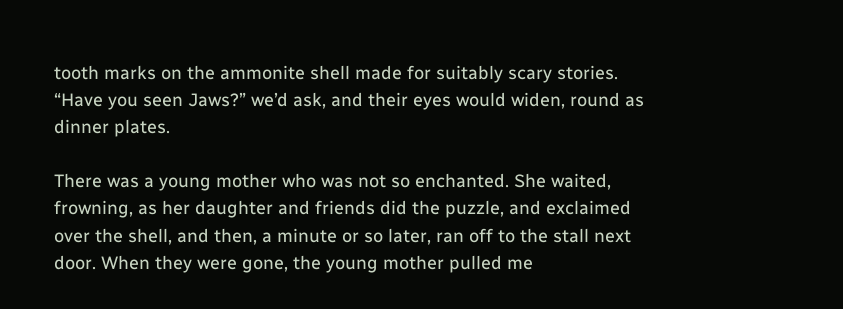tooth marks on the ammonite shell made for suitably scary stories. “Have you seen Jaws?” we’d ask, and their eyes would widen, round as dinner plates.

There was a young mother who was not so enchanted. She waited, frowning, as her daughter and friends did the puzzle, and exclaimed over the shell, and then, a minute or so later, ran off to the stall next door. When they were gone, the young mother pulled me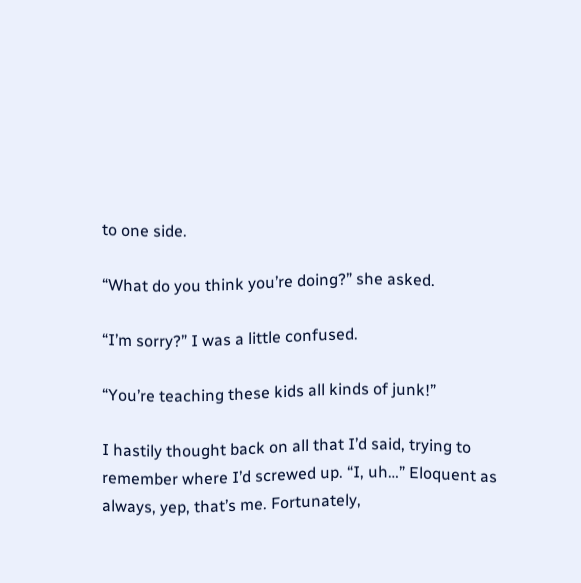to one side.

“What do you think you’re doing?” she asked.

“I’m sorry?” I was a little confused.

“You’re teaching these kids all kinds of junk!”

I hastily thought back on all that I’d said, trying to remember where I’d screwed up. “I, uh…” Eloquent as always, yep, that’s me. Fortunately,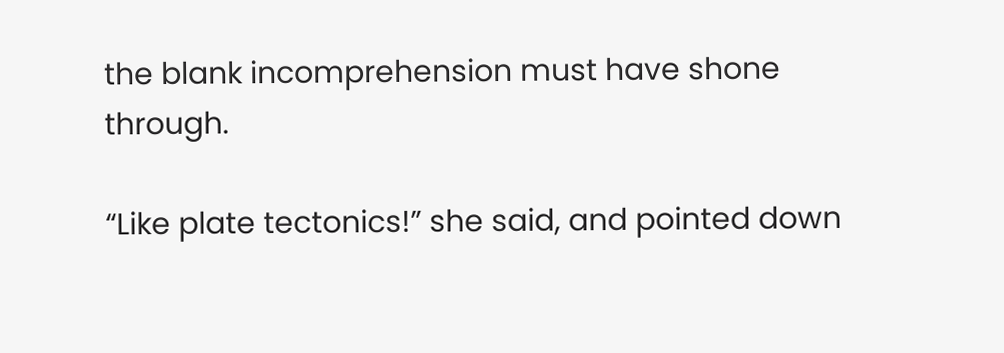the blank incomprehension must have shone through.

“Like plate tectonics!” she said, and pointed down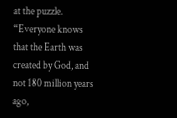at the puzzle. “Everyone knows that the Earth was created by God, and not 180 million years ago,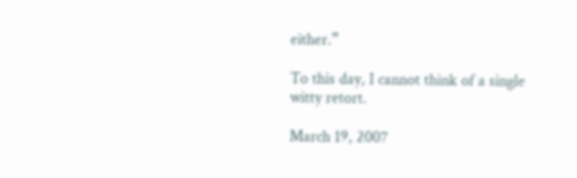either.”

To this day, I cannot think of a single witty retort.

March 19, 2007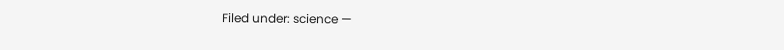Filed under: science —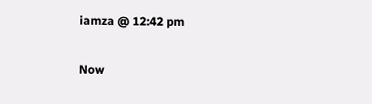iamza @ 12:42 pm

Now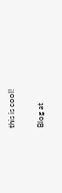this is cool!

Blog at